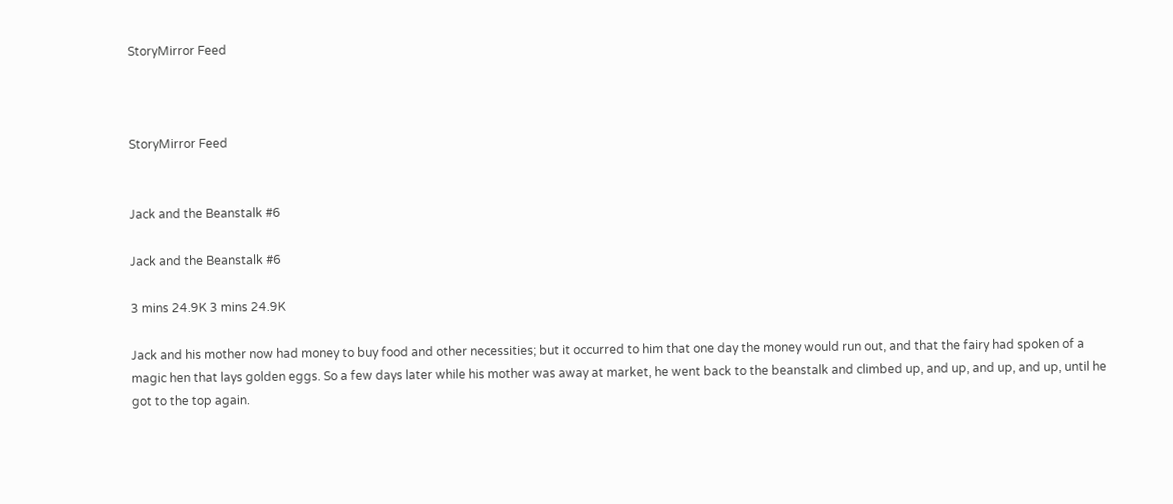StoryMirror Feed



StoryMirror Feed


Jack and the Beanstalk #6

Jack and the Beanstalk #6

3 mins 24.9K 3 mins 24.9K

Jack and his mother now had money to buy food and other necessities; but it occurred to him that one day the money would run out, and that the fairy had spoken of a magic hen that lays golden eggs. So a few days later while his mother was away at market, he went back to the beanstalk and climbed up, and up, and up, and up, until he got to the top again.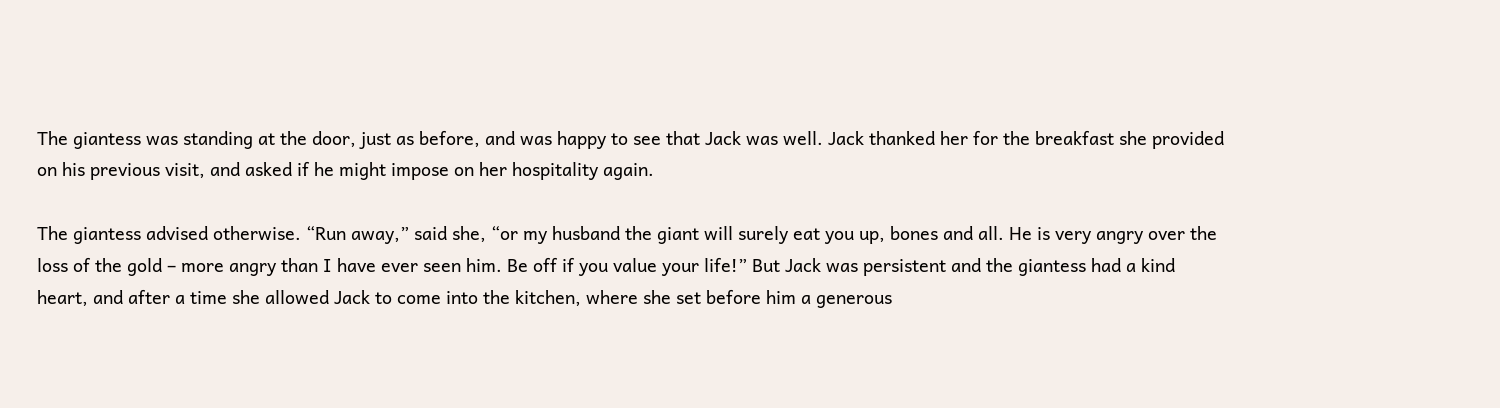The giantess was standing at the door, just as before, and was happy to see that Jack was well. Jack thanked her for the breakfast she provided on his previous visit, and asked if he might impose on her hospitality again.

The giantess advised otherwise. “Run away,” said she, “or my husband the giant will surely eat you up, bones and all. He is very angry over the loss of the gold – more angry than I have ever seen him. Be off if you value your life!” But Jack was persistent and the giantess had a kind heart, and after a time she allowed Jack to come into the kitchen, where she set before him a generous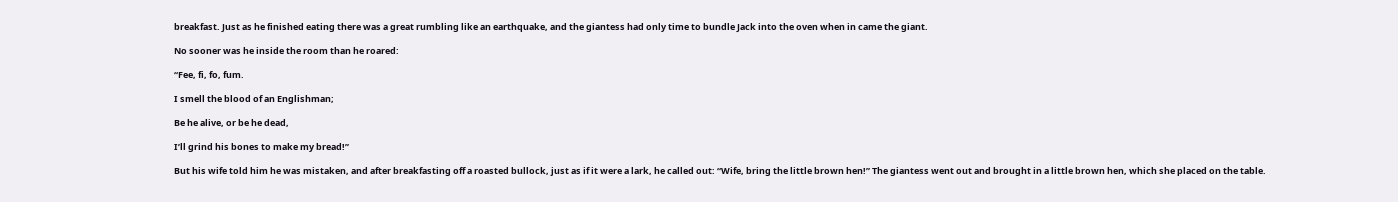breakfast. Just as he finished eating there was a great rumbling like an earthquake, and the giantess had only time to bundle Jack into the oven when in came the giant.

No sooner was he inside the room than he roared:

“Fee, fi, fo, fum.

I smell the blood of an Englishman;

Be he alive, or be he dead,

I’ll grind his bones to make my bread!”

But his wife told him he was mistaken, and after breakfasting off a roasted bullock, just as if it were a lark, he called out: “Wife, bring the little brown hen!” The giantess went out and brought in a little brown hen, which she placed on the table.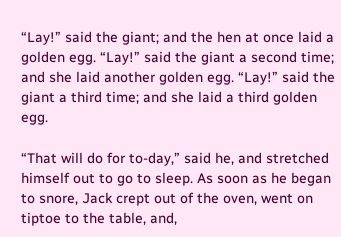“Lay!” said the giant; and the hen at once laid a golden egg. “Lay!” said the giant a second time; and she laid another golden egg. “Lay!” said the giant a third time; and she laid a third golden egg.

“That will do for to-day,” said he, and stretched himself out to go to sleep. As soon as he began to snore, Jack crept out of the oven, went on tiptoe to the table, and,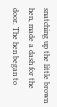snatching up the little brown hen, made a dash for the door. The hen began to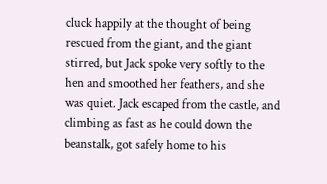cluck happily at the thought of being rescued from the giant, and the giant stirred, but Jack spoke very softly to the hen and smoothed her feathers, and she was quiet. Jack escaped from the castle, and climbing as fast as he could down the beanstalk, got safely home to his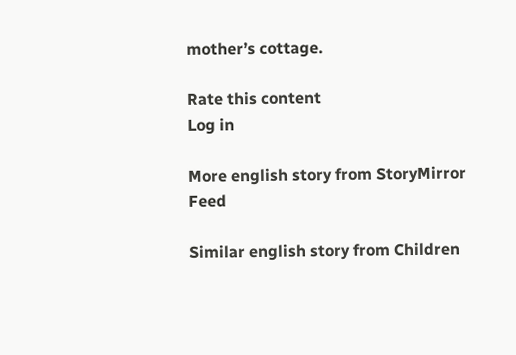mother’s cottage.

Rate this content
Log in

More english story from StoryMirror Feed

Similar english story from Children